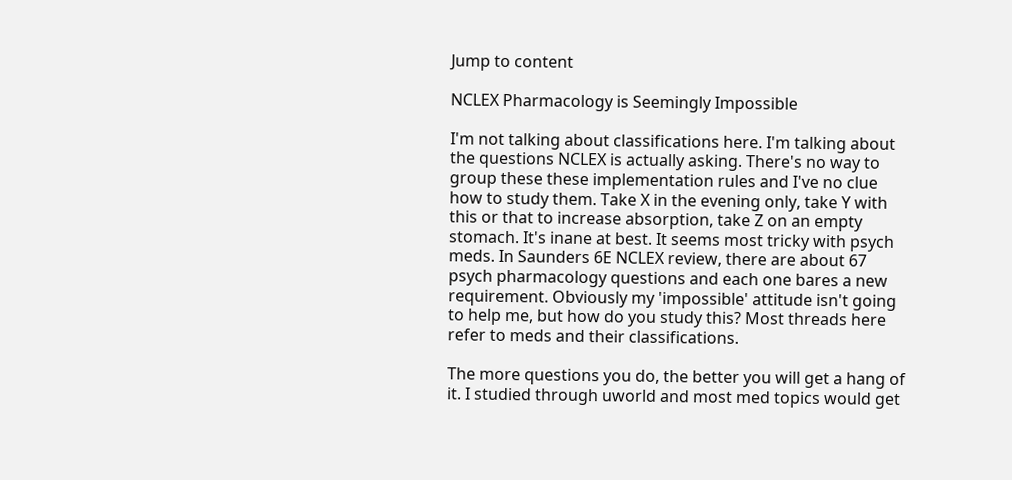Jump to content

NCLEX Pharmacology is Seemingly Impossible

I'm not talking about classifications here. I'm talking about the questions NCLEX is actually asking. There's no way to group these these implementation rules and I've no clue how to study them. Take X in the evening only, take Y with this or that to increase absorption, take Z on an empty stomach. It's inane at best. It seems most tricky with psych meds. In Saunders 6E NCLEX review, there are about 67 psych pharmacology questions and each one bares a new requirement. Obviously my 'impossible' attitude isn't going to help me, but how do you study this? Most threads here refer to meds and their classifications.

The more questions you do, the better you will get a hang of it. I studied through uworld and most med topics would get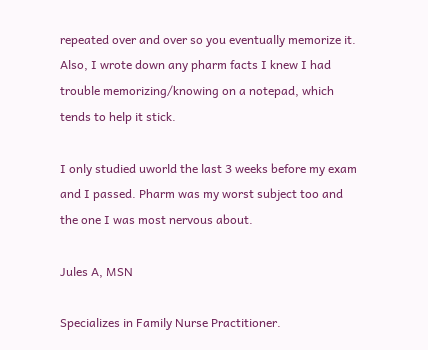repeated over and over so you eventually memorize it. Also, I wrote down any pharm facts I knew I had trouble memorizing/knowing on a notepad, which tends to help it stick.

I only studied uworld the last 3 weeks before my exam and I passed. Pharm was my worst subject too and the one I was most nervous about.

Jules A, MSN

Specializes in Family Nurse Practitioner.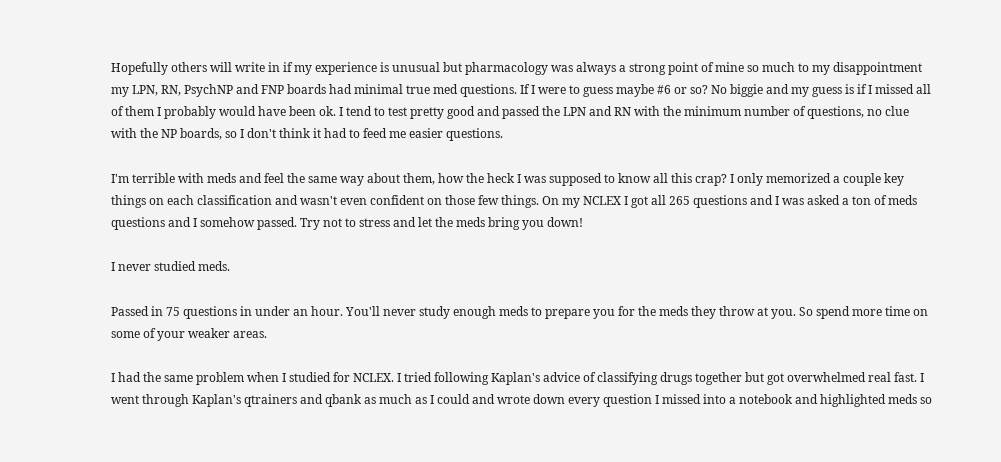Hopefully others will write in if my experience is unusual but pharmacology was always a strong point of mine so much to my disappointment my LPN, RN, PsychNP and FNP boards had minimal true med questions. If I were to guess maybe #6 or so? No biggie and my guess is if I missed all of them I probably would have been ok. I tend to test pretty good and passed the LPN and RN with the minimum number of questions, no clue with the NP boards, so I don't think it had to feed me easier questions.

I'm terrible with meds and feel the same way about them, how the heck I was supposed to know all this crap? I only memorized a couple key things on each classification and wasn't even confident on those few things. On my NCLEX I got all 265 questions and I was asked a ton of meds questions and I somehow passed. Try not to stress and let the meds bring you down!

I never studied meds.

Passed in 75 questions in under an hour. You'll never study enough meds to prepare you for the meds they throw at you. So spend more time on some of your weaker areas.

I had the same problem when I studied for NCLEX. I tried following Kaplan's advice of classifying drugs together but got overwhelmed real fast. I went through Kaplan's qtrainers and qbank as much as I could and wrote down every question I missed into a notebook and highlighted meds so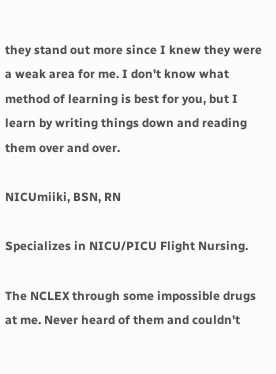they stand out more since I knew they were a weak area for me. I don't know what method of learning is best for you, but I learn by writing things down and reading them over and over.

NICUmiiki, BSN, RN

Specializes in NICU/PICU Flight Nursing.

The NCLEX through some impossible drugs at me. Never heard of them and couldn't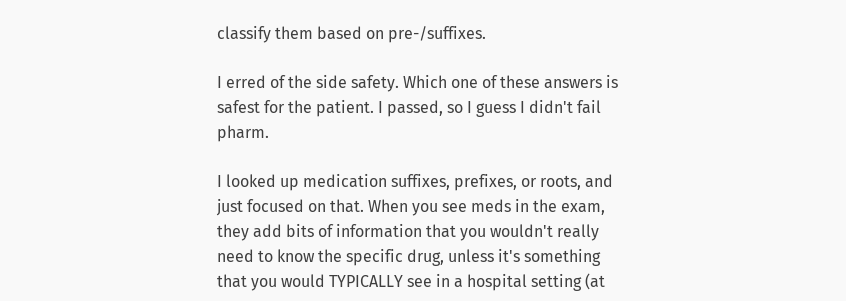classify them based on pre-/suffixes.

I erred of the side safety. Which one of these answers is safest for the patient. I passed, so I guess I didn't fail pharm.

I looked up medication suffixes, prefixes, or roots, and just focused on that. When you see meds in the exam, they add bits of information that you wouldn't really need to know the specific drug, unless it's something that you would TYPICALLY see in a hospital setting (at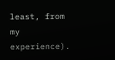least, from my experience).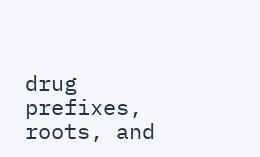drug prefixes, roots, and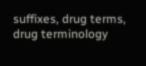suffixes, drug terms, drug terminology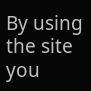By using the site you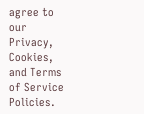agree to our Privacy, Cookies, and Terms of Service Policies.